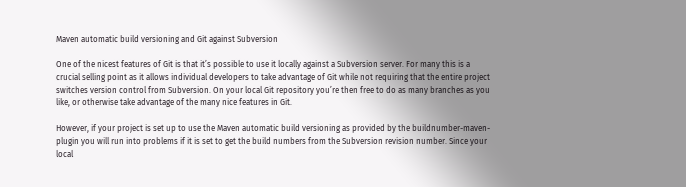Maven automatic build versioning and Git against Subversion

One of the nicest features of Git is that it’s possible to use it locally against a Subversion server. For many this is a crucial selling point as it allows individual developers to take advantage of Git while not requiring that the entire project switches version control from Subversion. On your local Git repository you’re then free to do as many branches as you like, or otherwise take advantage of the many nice features in Git.

However, if your project is set up to use the Maven automatic build versioning as provided by the buildnumber-maven-plugin you will run into problems if it is set to get the build numbers from the Subversion revision number. Since your local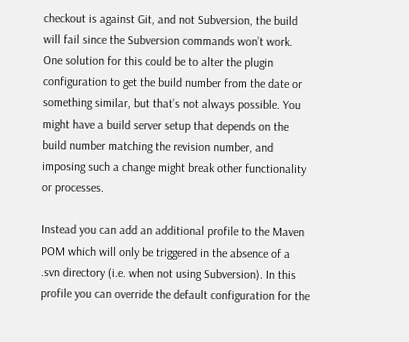checkout is against Git, and not Subversion, the build will fail since the Subversion commands won’t work.
One solution for this could be to alter the plugin configuration to get the build number from the date or something similar, but that’s not always possible. You might have a build server setup that depends on the build number matching the revision number, and imposing such a change might break other functionality or processes.

Instead you can add an additional profile to the Maven POM which will only be triggered in the absence of a .svn directory (i.e. when not using Subversion). In this profile you can override the default configuration for the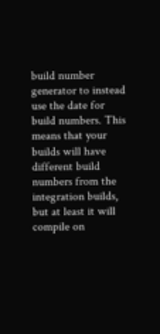build number generator to instead use the date for build numbers. This means that your builds will have different build numbers from the integration builds, but at least it will compile on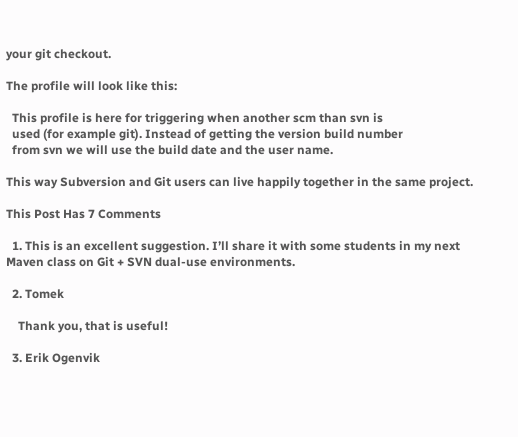your git checkout.

The profile will look like this:

  This profile is here for triggering when another scm than svn is
  used (for example git). Instead of getting the version build number
  from svn we will use the build date and the user name.

This way Subversion and Git users can live happily together in the same project.

This Post Has 7 Comments

  1. This is an excellent suggestion. I’ll share it with some students in my next Maven class on Git + SVN dual-use environments.

  2. Tomek

    Thank you, that is useful!

  3. Erik Ogenvik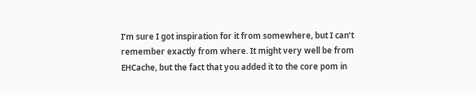I’m sure I got inspiration for it from somewhere, but I can’t remember exactly from where. It might very well be from EHCache, but the fact that you added it to the core pom in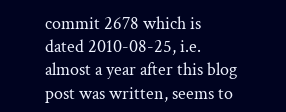commit 2678 which is dated 2010-08-25, i.e. almost a year after this blog post was written, seems to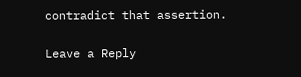contradict that assertion.

Leave a Reply